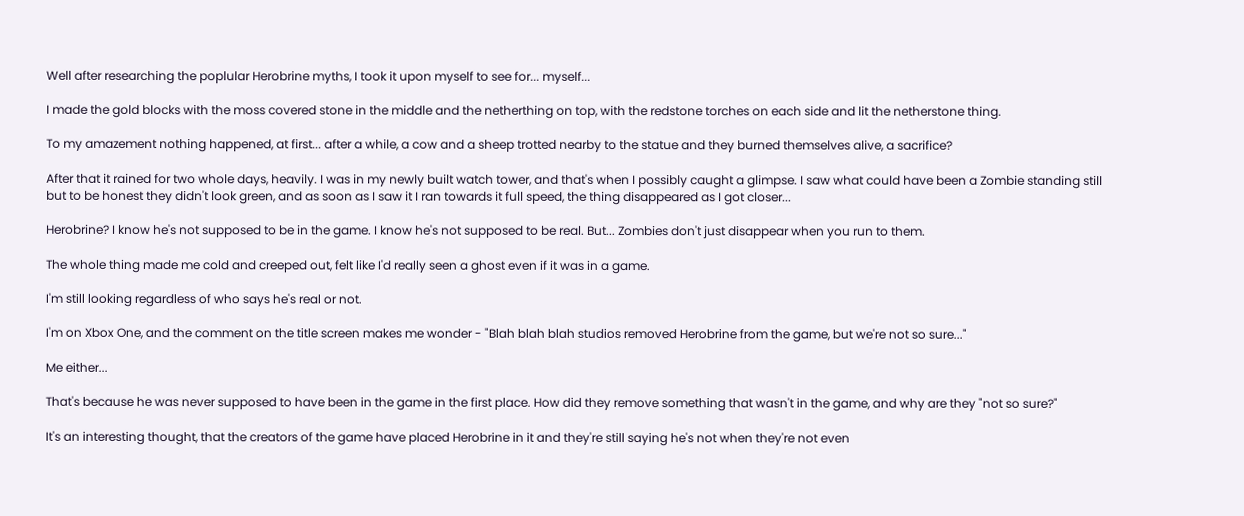Well after researching the poplular Herobrine myths, I took it upon myself to see for... myself...

I made the gold blocks with the moss covered stone in the middle and the netherthing on top, with the redstone torches on each side and lit the netherstone thing.

To my amazement nothing happened, at first... after a while, a cow and a sheep trotted nearby to the statue and they burned themselves alive, a sacrifice?

After that it rained for two whole days, heavily. I was in my newly built watch tower, and that's when I possibly caught a glimpse. I saw what could have been a Zombie standing still but to be honest they didn't look green, and as soon as I saw it I ran towards it full speed, the thing disappeared as I got closer...

Herobrine? I know he's not supposed to be in the game. I know he's not supposed to be real. But... Zombies don't just disappear when you run to them.

The whole thing made me cold and creeped out, felt like I'd really seen a ghost even if it was in a game.

I'm still looking regardless of who says he's real or not.

I'm on Xbox One, and the comment on the title screen makes me wonder - "Blah blah blah studios removed Herobrine from the game, but we're not so sure..."

Me either...

That's because he was never supposed to have been in the game in the first place. How did they remove something that wasn't in the game, and why are they "not so sure?"

It's an interesting thought, that the creators of the game have placed Herobrine in it and they're still saying he's not when they're not even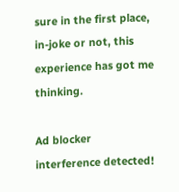sure in the first place, in-joke or not, this experience has got me thinking.

Ad blocker interference detected!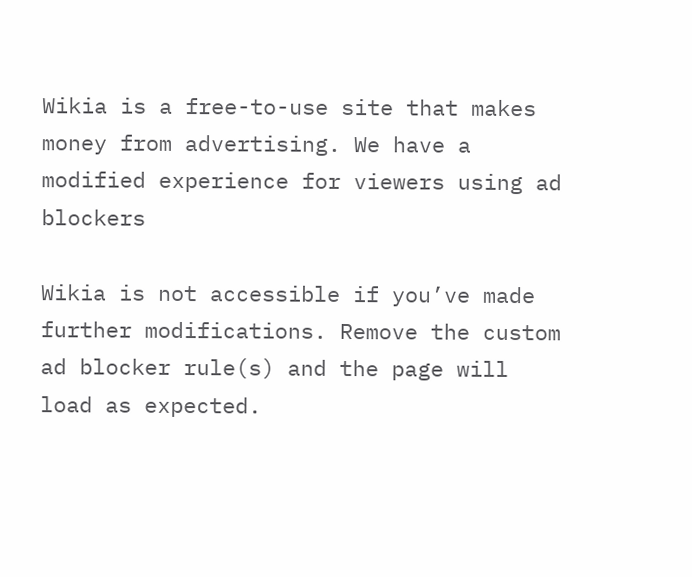Wikia is a free-to-use site that makes money from advertising. We have a modified experience for viewers using ad blockers

Wikia is not accessible if you’ve made further modifications. Remove the custom ad blocker rule(s) and the page will load as expected.